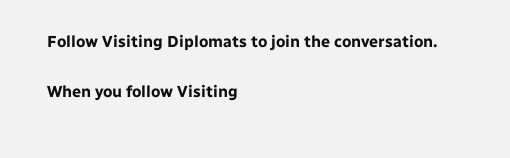Follow Visiting Diplomats to join the conversation.

When you follow Visiting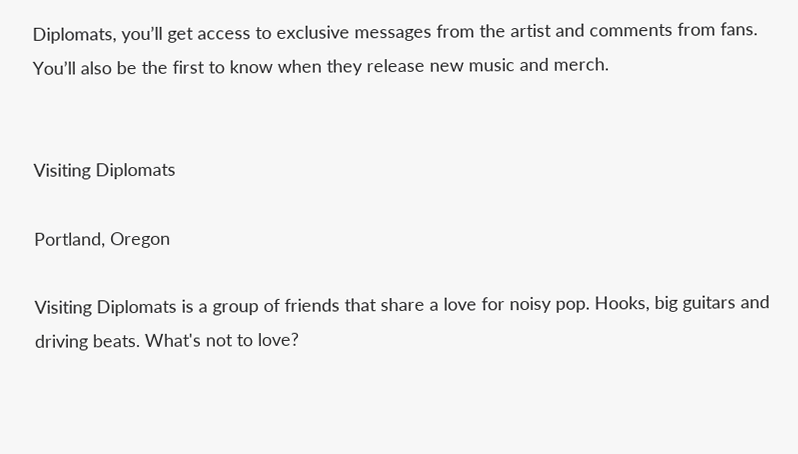Diplomats, you’ll get access to exclusive messages from the artist and comments from fans. You’ll also be the first to know when they release new music and merch.


Visiting Diplomats

Portland, Oregon

Visiting Diplomats is a group of friends that share a love for noisy pop. Hooks, big guitars and driving beats. What's not to love?